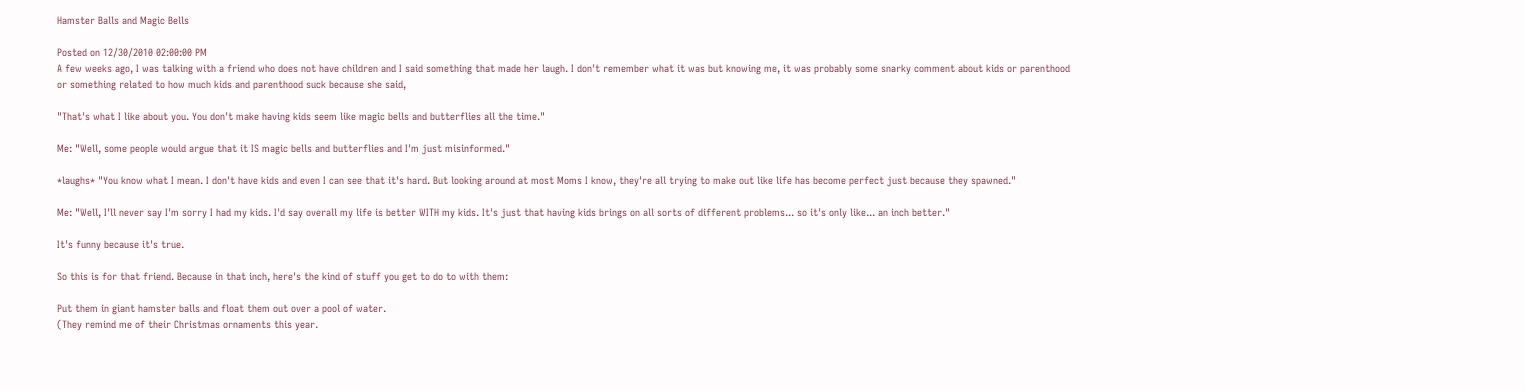Hamster Balls and Magic Bells

Posted on 12/30/2010 02:00:00 PM
A few weeks ago, I was talking with a friend who does not have children and I said something that made her laugh. I don't remember what it was but knowing me, it was probably some snarky comment about kids or parenthood or something related to how much kids and parenthood suck because she said,

"That's what I like about you. You don't make having kids seem like magic bells and butterflies all the time."

Me: "Well, some people would argue that it IS magic bells and butterflies and I'm just misinformed."

*laughs* "You know what I mean. I don't have kids and even I can see that it's hard. But looking around at most Moms I know, they're all trying to make out like life has become perfect just because they spawned."

Me: "Well, I'll never say I'm sorry I had my kids. I'd say overall my life is better WITH my kids. It's just that having kids brings on all sorts of different problems... so it's only like... an inch better."

It's funny because it's true.

So this is for that friend. Because in that inch, here's the kind of stuff you get to do to with them:

Put them in giant hamster balls and float them out over a pool of water.
(They remind me of their Christmas ornaments this year.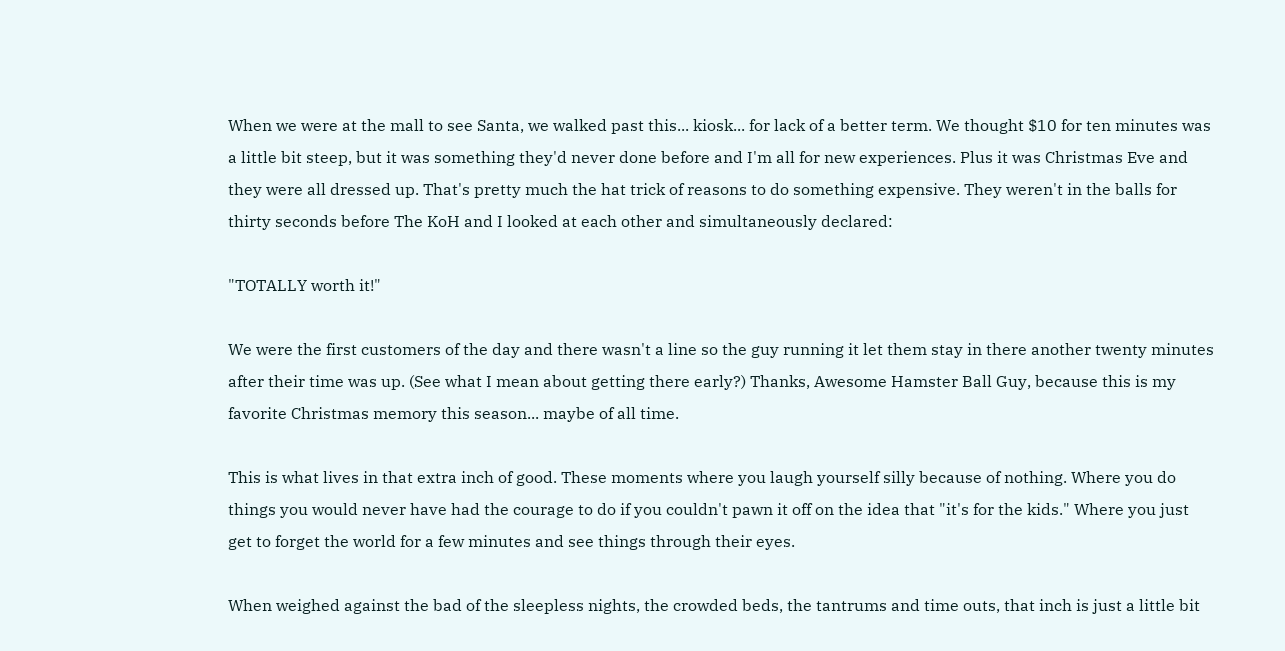When we were at the mall to see Santa, we walked past this... kiosk... for lack of a better term. We thought $10 for ten minutes was a little bit steep, but it was something they'd never done before and I'm all for new experiences. Plus it was Christmas Eve and they were all dressed up. That's pretty much the hat trick of reasons to do something expensive. They weren't in the balls for thirty seconds before The KoH and I looked at each other and simultaneously declared:

"TOTALLY worth it!"

We were the first customers of the day and there wasn't a line so the guy running it let them stay in there another twenty minutes after their time was up. (See what I mean about getting there early?) Thanks, Awesome Hamster Ball Guy, because this is my favorite Christmas memory this season... maybe of all time.

This is what lives in that extra inch of good. These moments where you laugh yourself silly because of nothing. Where you do things you would never have had the courage to do if you couldn't pawn it off on the idea that "it's for the kids." Where you just get to forget the world for a few minutes and see things through their eyes.

When weighed against the bad of the sleepless nights, the crowded beds, the tantrums and time outs, that inch is just a little bit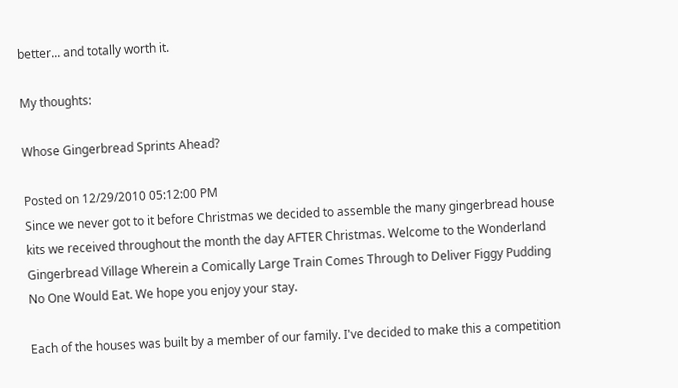better... and totally worth it.

My thoughts:

Whose Gingerbread Sprints Ahead?

Posted on 12/29/2010 05:12:00 PM
Since we never got to it before Christmas we decided to assemble the many gingerbread house kits we received throughout the month the day AFTER Christmas. Welcome to the Wonderland Gingerbread Village Wherein a Comically Large Train Comes Through to Deliver Figgy Pudding No One Would Eat. We hope you enjoy your stay.

Each of the houses was built by a member of our family. I've decided to make this a competition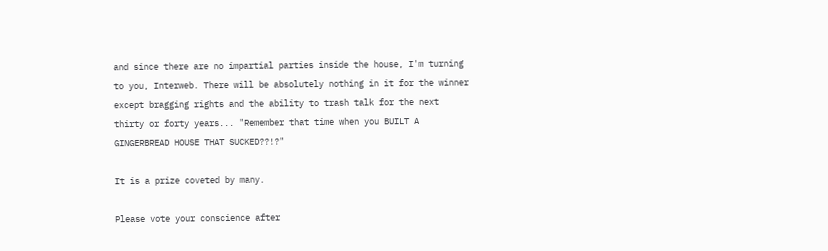and since there are no impartial parties inside the house, I'm turning to you, Interweb. There will be absolutely nothing in it for the winner except bragging rights and the ability to trash talk for the next thirty or forty years... "Remember that time when you BUILT A GINGERBREAD HOUSE THAT SUCKED??!?"

It is a prize coveted by many.

Please vote your conscience after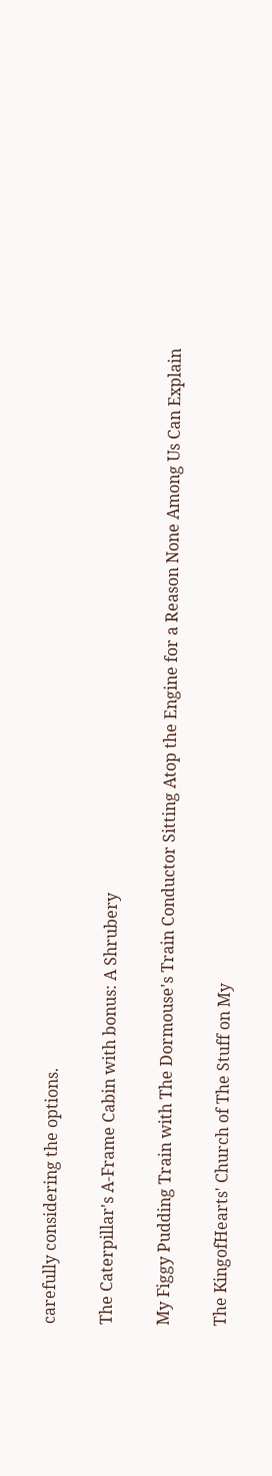carefully considering the options.

The Caterpillar's A-Frame Cabin with bonus: A Shrubery

My Figgy Pudding Train with The Dormouse's Train Conductor Sitting Atop the Engine for a Reason None Among Us Can Explain

The KingofHearts' Church of The Stuff on My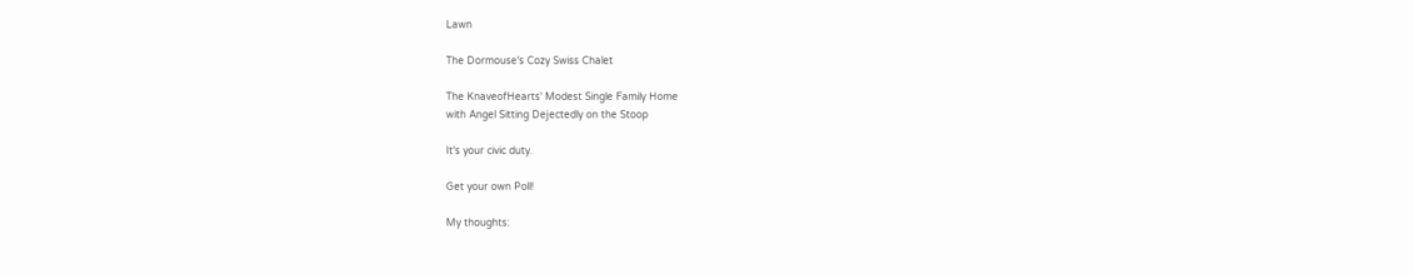Lawn

The Dormouse's Cozy Swiss Chalet

The KnaveofHearts' Modest Single Family Home
with Angel Sitting Dejectedly on the Stoop

It's your civic duty.

Get your own Poll!

My thoughts: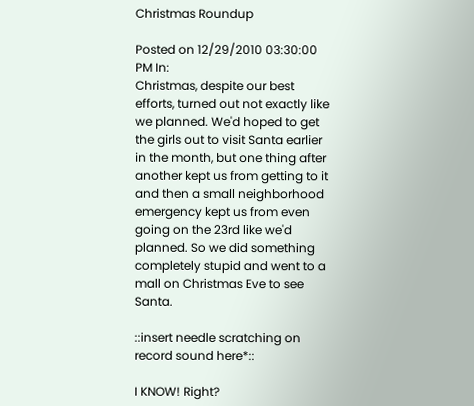Christmas Roundup

Posted on 12/29/2010 03:30:00 PM In:
Christmas, despite our best efforts, turned out not exactly like we planned. We'd hoped to get the girls out to visit Santa earlier in the month, but one thing after another kept us from getting to it and then a small neighborhood emergency kept us from even going on the 23rd like we'd planned. So we did something completely stupid and went to a mall on Christmas Eve to see Santa.

::insert needle scratching on record sound here*::

I KNOW! Right?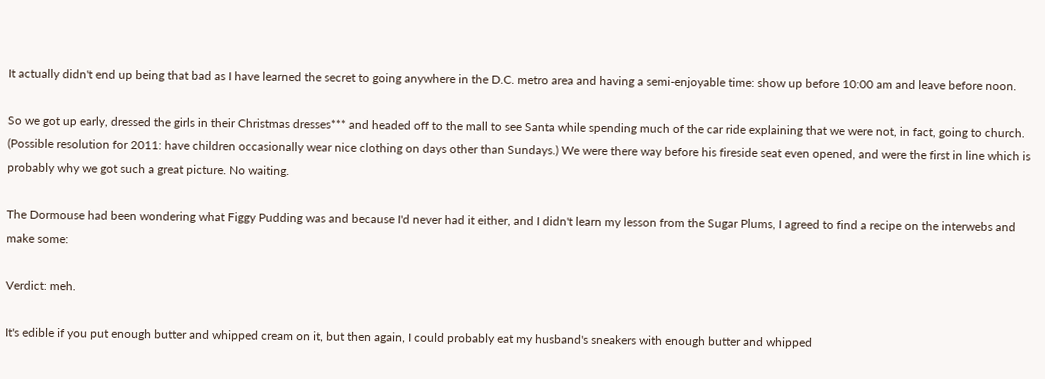It actually didn't end up being that bad as I have learned the secret to going anywhere in the D.C. metro area and having a semi-enjoyable time: show up before 10:00 am and leave before noon.

So we got up early, dressed the girls in their Christmas dresses*** and headed off to the mall to see Santa while spending much of the car ride explaining that we were not, in fact, going to church. (Possible resolution for 2011: have children occasionally wear nice clothing on days other than Sundays.) We were there way before his fireside seat even opened, and were the first in line which is probably why we got such a great picture. No waiting.

The Dormouse had been wondering what Figgy Pudding was and because I'd never had it either, and I didn't learn my lesson from the Sugar Plums, I agreed to find a recipe on the interwebs and make some:

Verdict: meh.

It's edible if you put enough butter and whipped cream on it, but then again, I could probably eat my husband's sneakers with enough butter and whipped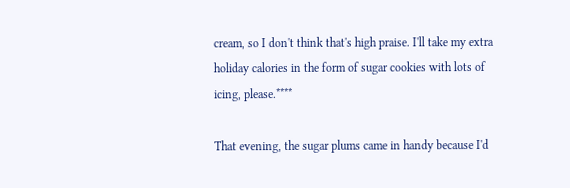cream, so I don't think that's high praise. I'll take my extra holiday calories in the form of sugar cookies with lots of icing, please.****

That evening, the sugar plums came in handy because I'd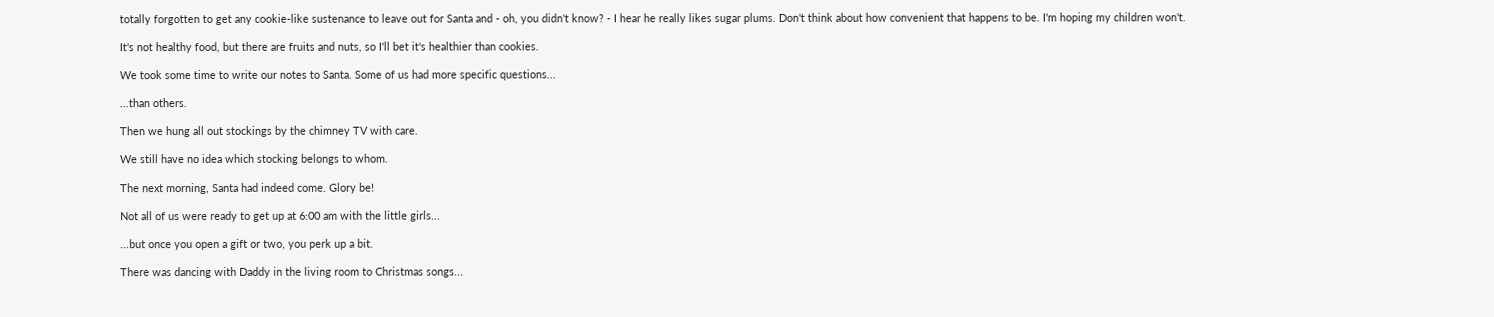totally forgotten to get any cookie-like sustenance to leave out for Santa and - oh, you didn't know? - I hear he really likes sugar plums. Don't think about how convenient that happens to be. I'm hoping my children won't.

It's not healthy food, but there are fruits and nuts, so I'll bet it's healthier than cookies.

We took some time to write our notes to Santa. Some of us had more specific questions...

...than others.

Then we hung all out stockings by the chimney TV with care.

We still have no idea which stocking belongs to whom.

The next morning, Santa had indeed come. Glory be!

Not all of us were ready to get up at 6:00 am with the little girls...

...but once you open a gift or two, you perk up a bit.

There was dancing with Daddy in the living room to Christmas songs...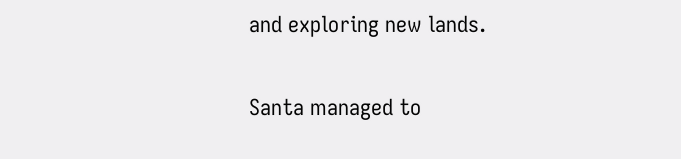and exploring new lands.

Santa managed to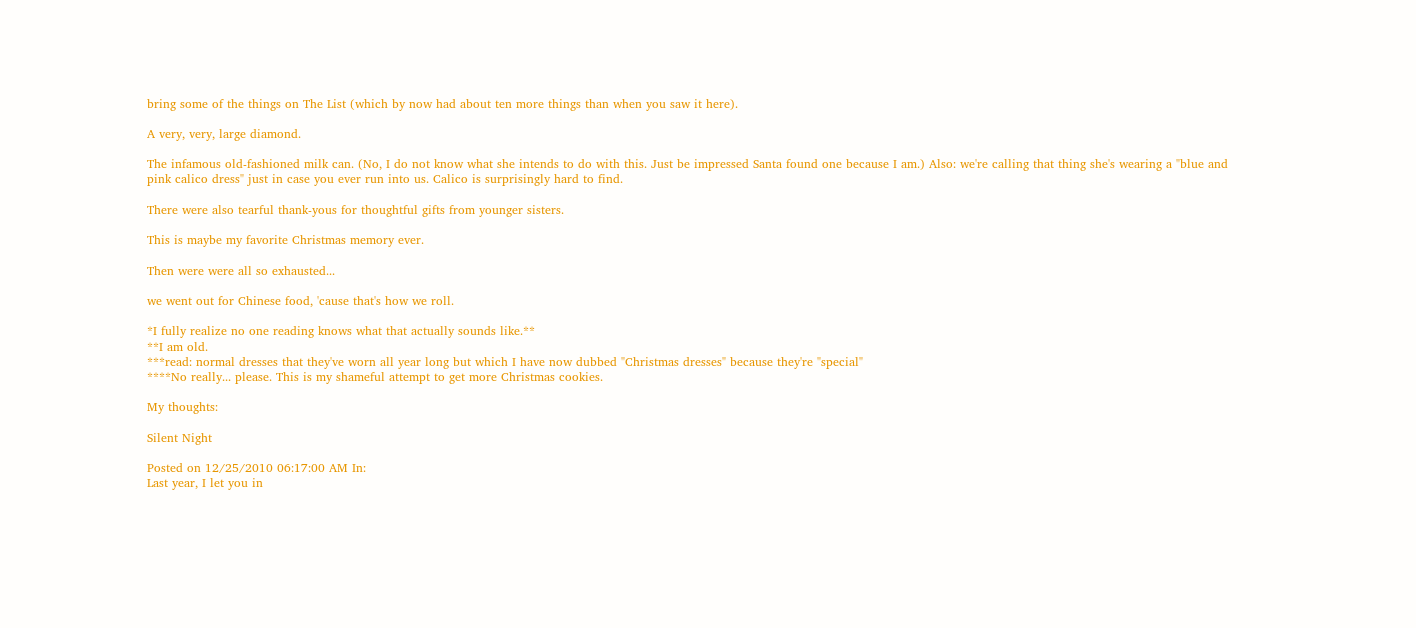bring some of the things on The List (which by now had about ten more things than when you saw it here).

A very, very, large diamond.

The infamous old-fashioned milk can. (No, I do not know what she intends to do with this. Just be impressed Santa found one because I am.) Also: we're calling that thing she's wearing a "blue and pink calico dress" just in case you ever run into us. Calico is surprisingly hard to find.

There were also tearful thank-yous for thoughtful gifts from younger sisters.

This is maybe my favorite Christmas memory ever.

Then were were all so exhausted...

we went out for Chinese food, 'cause that's how we roll.

*I fully realize no one reading knows what that actually sounds like.**
**I am old.
***read: normal dresses that they've worn all year long but which I have now dubbed "Christmas dresses" because they're "special"
****No really... please. This is my shameful attempt to get more Christmas cookies.

My thoughts:

Silent Night

Posted on 12/25/2010 06:17:00 AM In:
Last year, I let you in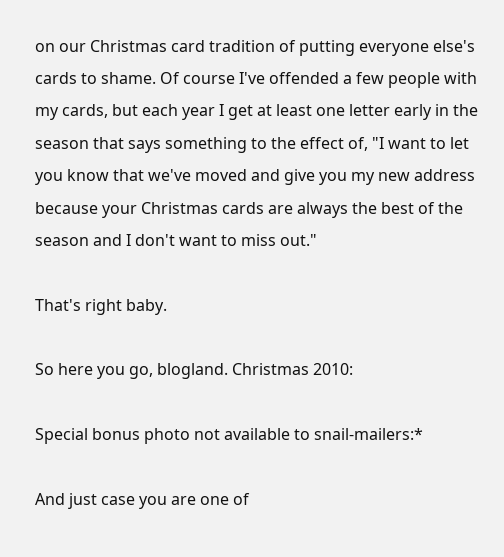on our Christmas card tradition of putting everyone else's cards to shame. Of course I've offended a few people with my cards, but each year I get at least one letter early in the season that says something to the effect of, "I want to let you know that we've moved and give you my new address because your Christmas cards are always the best of the season and I don't want to miss out."

That's right baby.

So here you go, blogland. Christmas 2010:

Special bonus photo not available to snail-mailers:*

And just case you are one of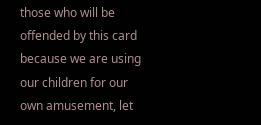those who will be offended by this card because we are using our children for our own amusement, let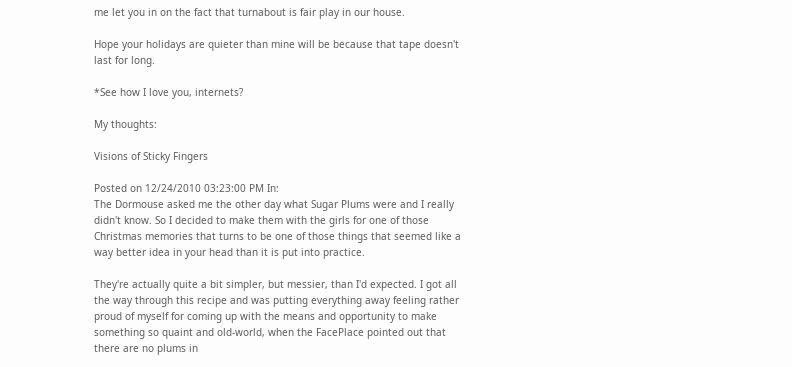me let you in on the fact that turnabout is fair play in our house.

Hope your holidays are quieter than mine will be because that tape doesn't last for long.

*See how I love you, internets?

My thoughts:

Visions of Sticky Fingers

Posted on 12/24/2010 03:23:00 PM In:
The Dormouse asked me the other day what Sugar Plums were and I really didn't know. So I decided to make them with the girls for one of those Christmas memories that turns to be one of those things that seemed like a way better idea in your head than it is put into practice.

They're actually quite a bit simpler, but messier, than I'd expected. I got all the way through this recipe and was putting everything away feeling rather proud of myself for coming up with the means and opportunity to make something so quaint and old-world, when the FacePlace pointed out that there are no plums in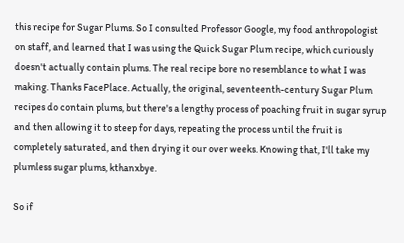this recipe for Sugar Plums. So I consulted Professor Google, my food anthropologist on staff, and learned that I was using the Quick Sugar Plum recipe, which curiously doesn't actually contain plums. The real recipe bore no resemblance to what I was making. Thanks FacePlace. Actually, the original, seventeenth-century Sugar Plum recipes do contain plums, but there's a lengthy process of poaching fruit in sugar syrup and then allowing it to steep for days, repeating the process until the fruit is completely saturated, and then drying it our over weeks. Knowing that, I'll take my plumless sugar plums, kthanxbye.

So if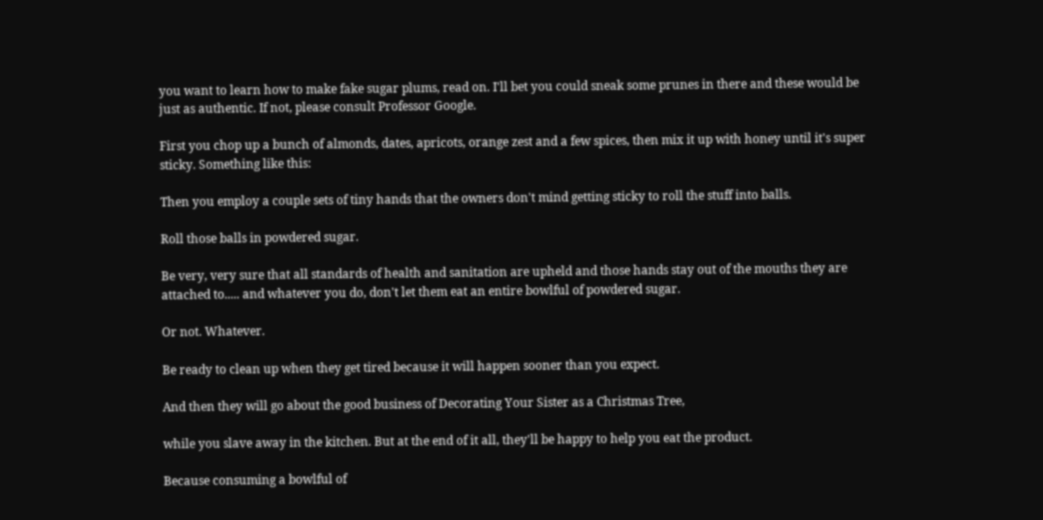you want to learn how to make fake sugar plums, read on. I'll bet you could sneak some prunes in there and these would be just as authentic. If not, please consult Professor Google.

First you chop up a bunch of almonds, dates, apricots, orange zest and a few spices, then mix it up with honey until it's super sticky. Something like this:

Then you employ a couple sets of tiny hands that the owners don't mind getting sticky to roll the stuff into balls.

Roll those balls in powdered sugar.

Be very, very sure that all standards of health and sanitation are upheld and those hands stay out of the mouths they are attached to..... and whatever you do, don't let them eat an entire bowlful of powdered sugar.

Or not. Whatever.

Be ready to clean up when they get tired because it will happen sooner than you expect.

And then they will go about the good business of Decorating Your Sister as a Christmas Tree,

while you slave away in the kitchen. But at the end of it all, they'll be happy to help you eat the product.

Because consuming a bowlful of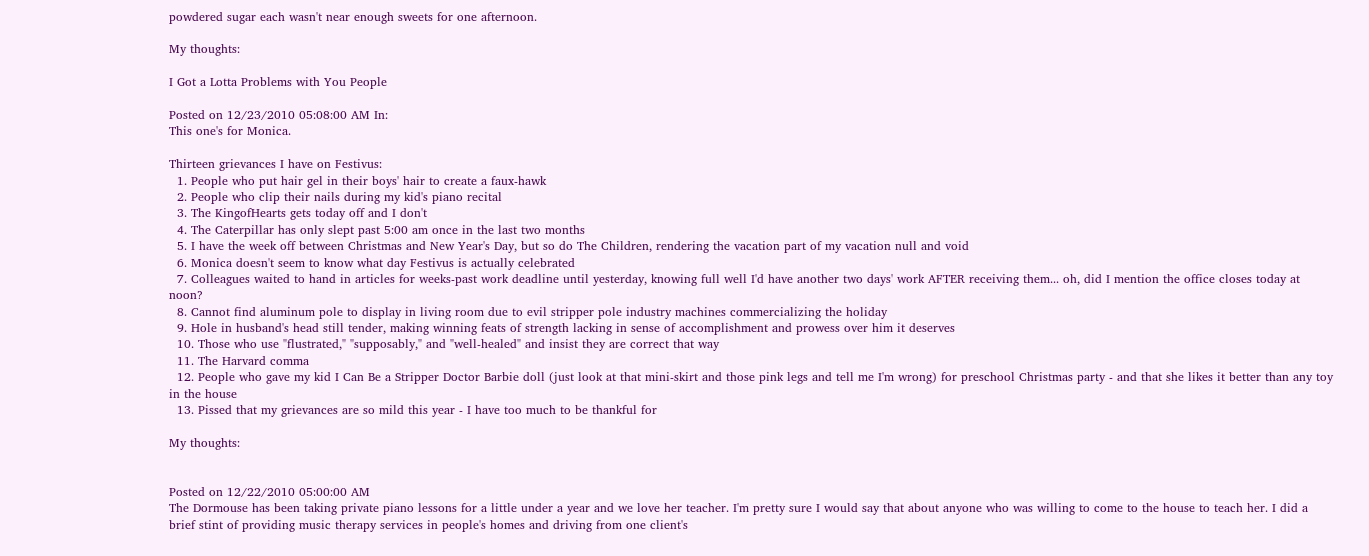powdered sugar each wasn't near enough sweets for one afternoon.

My thoughts:

I Got a Lotta Problems with You People

Posted on 12/23/2010 05:08:00 AM In:
This one's for Monica.

Thirteen grievances I have on Festivus:
  1. People who put hair gel in their boys' hair to create a faux-hawk
  2. People who clip their nails during my kid's piano recital
  3. The KingofHearts gets today off and I don't
  4. The Caterpillar has only slept past 5:00 am once in the last two months
  5. I have the week off between Christmas and New Year's Day, but so do The Children, rendering the vacation part of my vacation null and void
  6. Monica doesn't seem to know what day Festivus is actually celebrated
  7. Colleagues waited to hand in articles for weeks-past work deadline until yesterday, knowing full well I'd have another two days' work AFTER receiving them... oh, did I mention the office closes today at noon?
  8. Cannot find aluminum pole to display in living room due to evil stripper pole industry machines commercializing the holiday
  9. Hole in husband's head still tender, making winning feats of strength lacking in sense of accomplishment and prowess over him it deserves
  10. Those who use "flustrated," "supposably," and "well-healed" and insist they are correct that way
  11. The Harvard comma
  12. People who gave my kid I Can Be a Stripper Doctor Barbie doll (just look at that mini-skirt and those pink legs and tell me I'm wrong) for preschool Christmas party - and that she likes it better than any toy in the house
  13. Pissed that my grievances are so mild this year - I have too much to be thankful for

My thoughts:


Posted on 12/22/2010 05:00:00 AM
The Dormouse has been taking private piano lessons for a little under a year and we love her teacher. I'm pretty sure I would say that about anyone who was willing to come to the house to teach her. I did a brief stint of providing music therapy services in people's homes and driving from one client's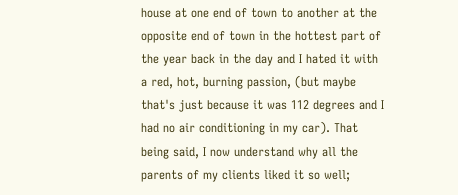house at one end of town to another at the opposite end of town in the hottest part of the year back in the day and I hated it with a red, hot, burning passion, (but maybe that's just because it was 112 degrees and I had no air conditioning in my car). That being said, I now understand why all the parents of my clients liked it so well;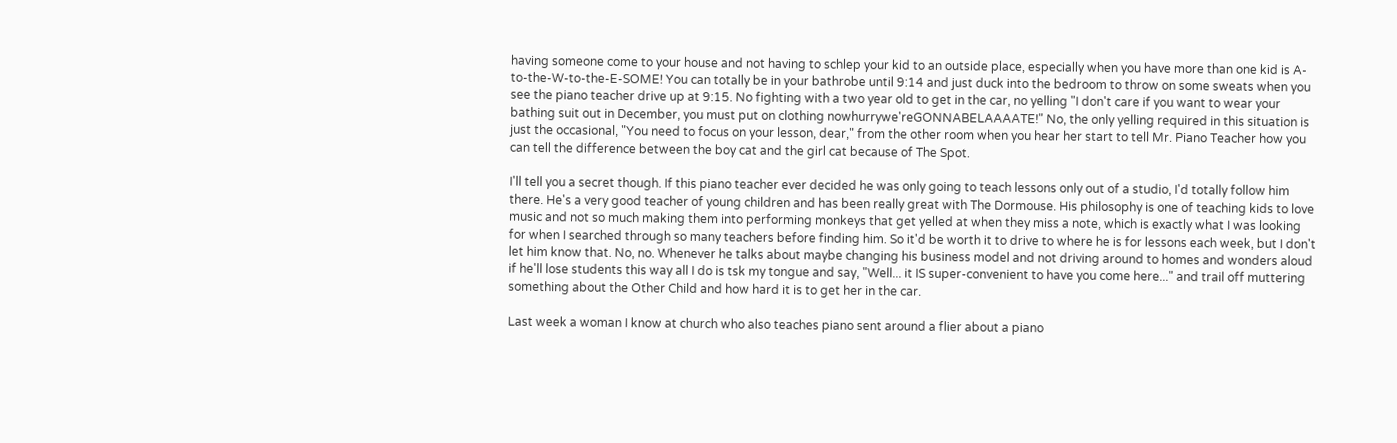having someone come to your house and not having to schlep your kid to an outside place, especially when you have more than one kid is A-to-the-W-to-the-E-SOME! You can totally be in your bathrobe until 9:14 and just duck into the bedroom to throw on some sweats when you see the piano teacher drive up at 9:15. No fighting with a two year old to get in the car, no yelling "I don't care if you want to wear your bathing suit out in December, you must put on clothing nowhurrywe'reGONNABELAAAATE!" No, the only yelling required in this situation is just the occasional, "You need to focus on your lesson, dear," from the other room when you hear her start to tell Mr. Piano Teacher how you can tell the difference between the boy cat and the girl cat because of The Spot.

I'll tell you a secret though. If this piano teacher ever decided he was only going to teach lessons only out of a studio, I'd totally follow him there. He's a very good teacher of young children and has been really great with The Dormouse. His philosophy is one of teaching kids to love music and not so much making them into performing monkeys that get yelled at when they miss a note, which is exactly what I was looking for when I searched through so many teachers before finding him. So it'd be worth it to drive to where he is for lessons each week, but I don't let him know that. No, no. Whenever he talks about maybe changing his business model and not driving around to homes and wonders aloud if he'll lose students this way all I do is tsk my tongue and say, "Well... it IS super-convenient to have you come here..." and trail off muttering something about the Other Child and how hard it is to get her in the car.

Last week a woman I know at church who also teaches piano sent around a flier about a piano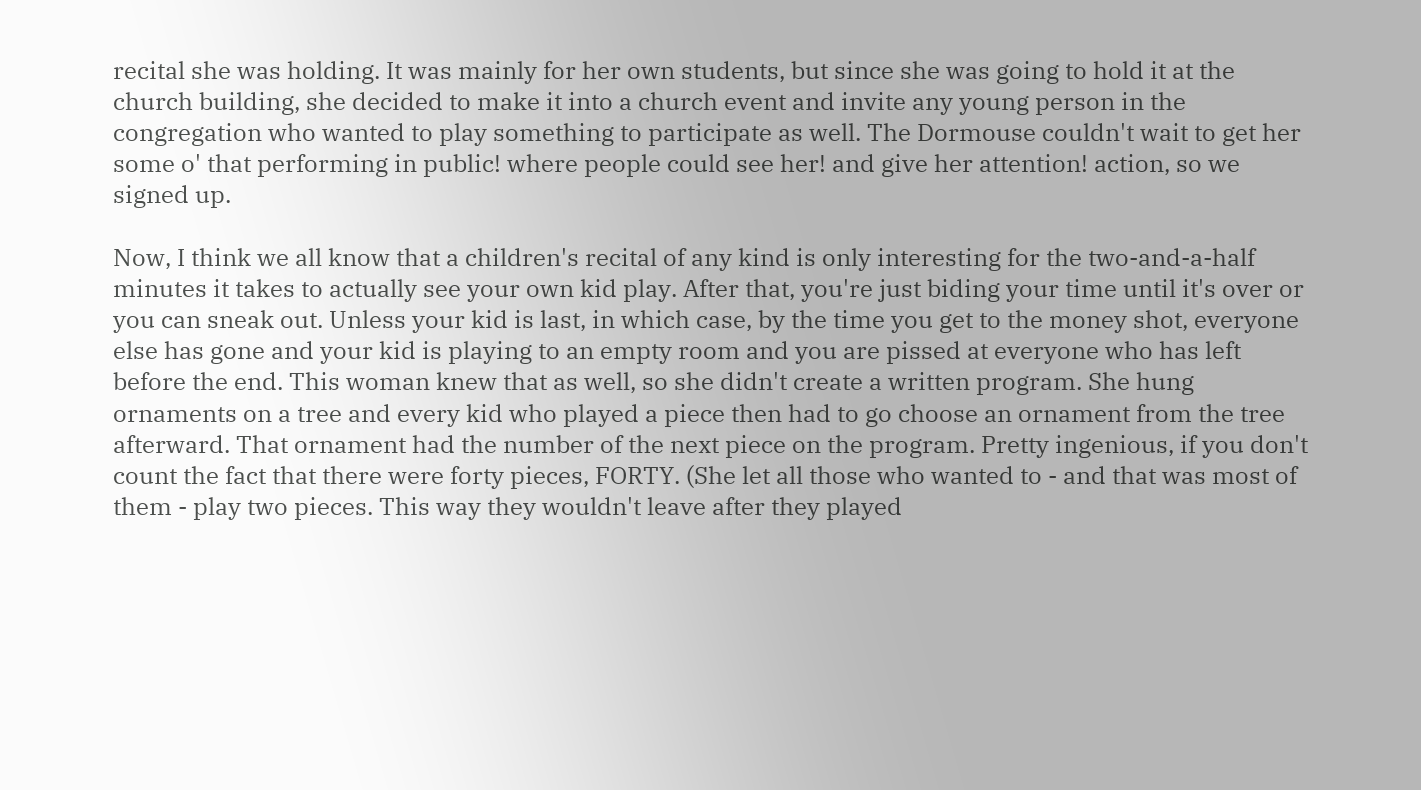recital she was holding. It was mainly for her own students, but since she was going to hold it at the church building, she decided to make it into a church event and invite any young person in the congregation who wanted to play something to participate as well. The Dormouse couldn't wait to get her some o' that performing in public! where people could see her! and give her attention! action, so we signed up.

Now, I think we all know that a children's recital of any kind is only interesting for the two-and-a-half minutes it takes to actually see your own kid play. After that, you're just biding your time until it's over or you can sneak out. Unless your kid is last, in which case, by the time you get to the money shot, everyone else has gone and your kid is playing to an empty room and you are pissed at everyone who has left before the end. This woman knew that as well, so she didn't create a written program. She hung ornaments on a tree and every kid who played a piece then had to go choose an ornament from the tree afterward. That ornament had the number of the next piece on the program. Pretty ingenious, if you don't count the fact that there were forty pieces, FORTY. (She let all those who wanted to - and that was most of them - play two pieces. This way they wouldn't leave after they played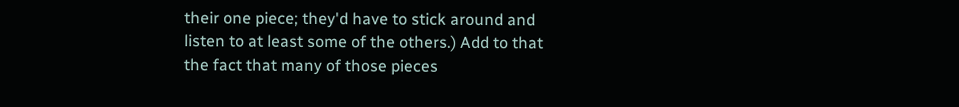their one piece; they'd have to stick around and listen to at least some of the others.) Add to that the fact that many of those pieces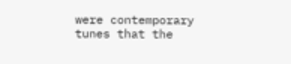were contemporary tunes that the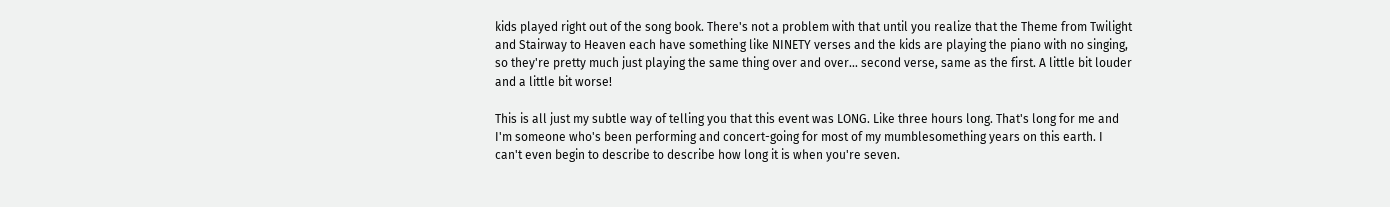kids played right out of the song book. There's not a problem with that until you realize that the Theme from Twilight and Stairway to Heaven each have something like NINETY verses and the kids are playing the piano with no singing, so they're pretty much just playing the same thing over and over... second verse, same as the first. A little bit louder and a little bit worse!

This is all just my subtle way of telling you that this event was LONG. Like three hours long. That's long for me and I'm someone who's been performing and concert-going for most of my mumblesomething years on this earth. I can't even begin to describe to describe how long it is when you're seven.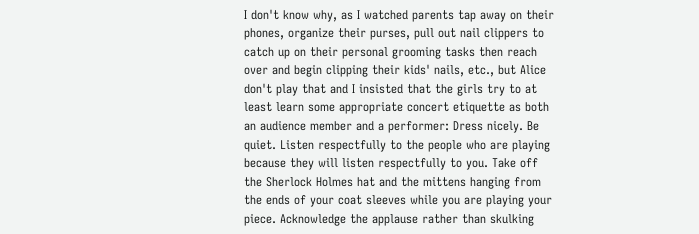I don't know why, as I watched parents tap away on their phones, organize their purses, pull out nail clippers to catch up on their personal grooming tasks then reach over and begin clipping their kids' nails, etc., but Alice don't play that and I insisted that the girls try to at least learn some appropriate concert etiquette as both an audience member and a performer: Dress nicely. Be quiet. Listen respectfully to the people who are playing because they will listen respectfully to you. Take off the Sherlock Holmes hat and the mittens hanging from the ends of your coat sleeves while you are playing your piece. Acknowledge the applause rather than skulking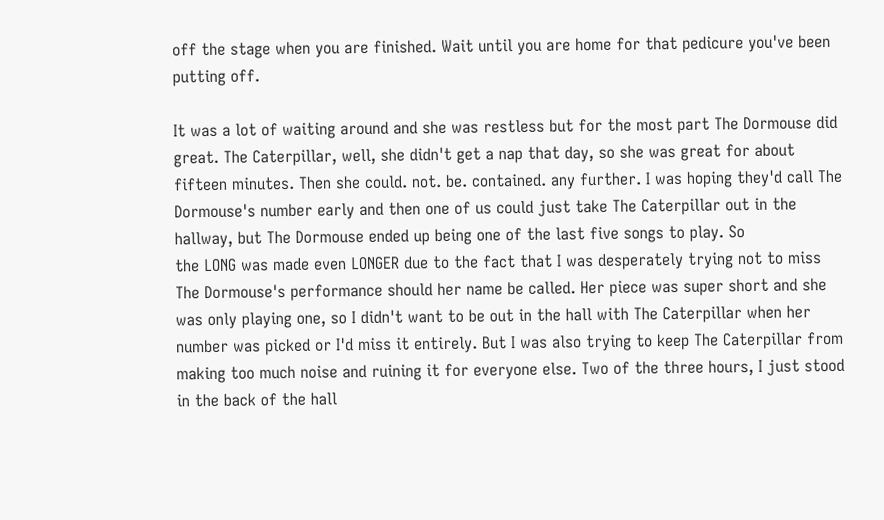off the stage when you are finished. Wait until you are home for that pedicure you've been putting off.

It was a lot of waiting around and she was restless but for the most part The Dormouse did great. The Caterpillar, well, she didn't get a nap that day, so she was great for about fifteen minutes. Then she could. not. be. contained. any further. I was hoping they'd call The Dormouse's number early and then one of us could just take The Caterpillar out in the hallway, but The Dormouse ended up being one of the last five songs to play. So
the LONG was made even LONGER due to the fact that I was desperately trying not to miss The Dormouse's performance should her name be called. Her piece was super short and she was only playing one, so I didn't want to be out in the hall with The Caterpillar when her number was picked or I'd miss it entirely. But I was also trying to keep The Caterpillar from making too much noise and ruining it for everyone else. Two of the three hours, I just stood in the back of the hall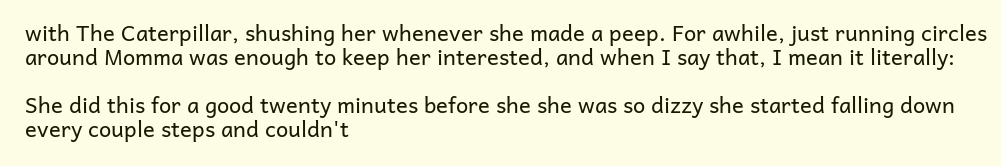with The Caterpillar, shushing her whenever she made a peep. For awhile, just running circles around Momma was enough to keep her interested, and when I say that, I mean it literally:

She did this for a good twenty minutes before she she was so dizzy she started falling down every couple steps and couldn't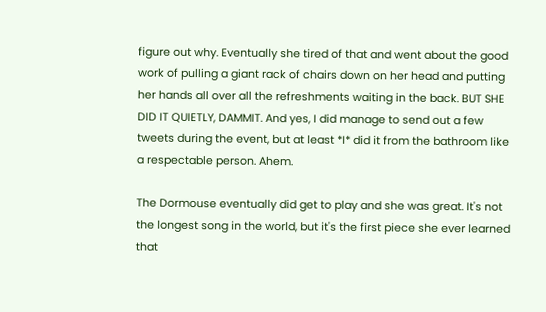figure out why. Eventually she tired of that and went about the good work of pulling a giant rack of chairs down on her head and putting her hands all over all the refreshments waiting in the back. BUT SHE DID IT QUIETLY, DAMMIT. And yes, I did manage to send out a few tweets during the event, but at least *I* did it from the bathroom like a respectable person. Ahem.

The Dormouse eventually did get to play and she was great. It's not the longest song in the world, but it's the first piece she ever learned that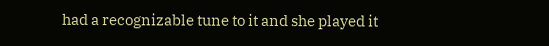had a recognizable tune to it and she played it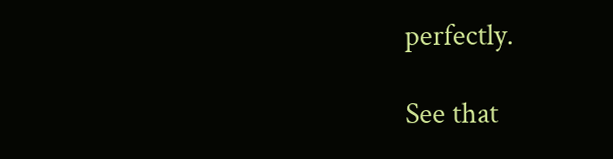perfectly.

See that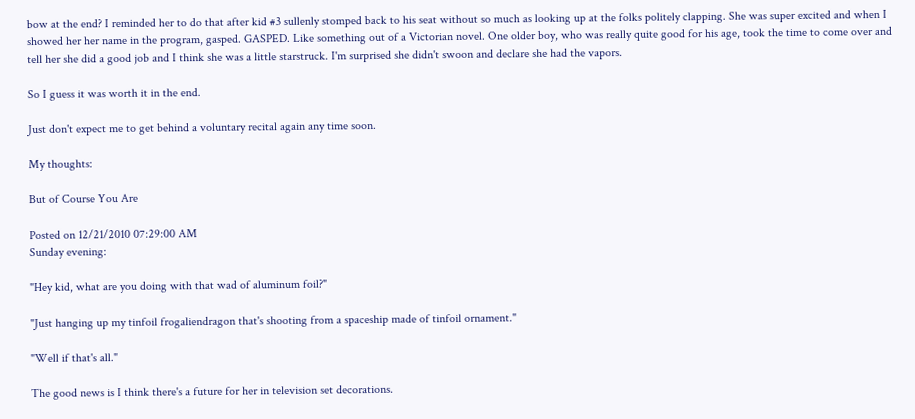bow at the end? I reminded her to do that after kid #3 sullenly stomped back to his seat without so much as looking up at the folks politely clapping. She was super excited and when I showed her her name in the program, gasped. GASPED. Like something out of a Victorian novel. One older boy, who was really quite good for his age, took the time to come over and tell her she did a good job and I think she was a little starstruck. I'm surprised she didn't swoon and declare she had the vapors.

So I guess it was worth it in the end.

Just don't expect me to get behind a voluntary recital again any time soon.

My thoughts:

But of Course You Are

Posted on 12/21/2010 07:29:00 AM
Sunday evening:

"Hey kid, what are you doing with that wad of aluminum foil?"

"Just hanging up my tinfoil frogaliendragon that's shooting from a spaceship made of tinfoil ornament."

"Well if that's all."

The good news is I think there's a future for her in television set decorations.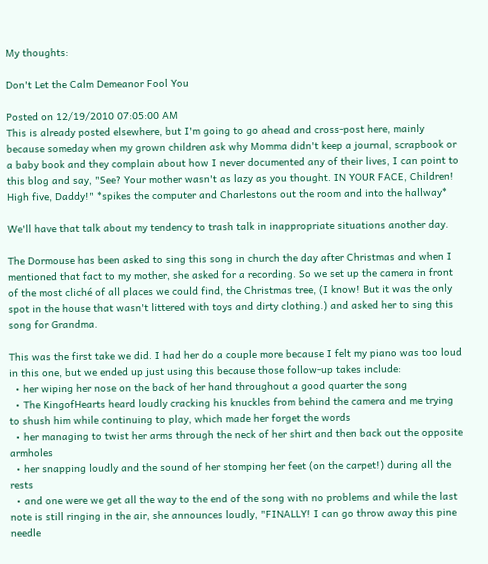My thoughts:

Don't Let the Calm Demeanor Fool You

Posted on 12/19/2010 07:05:00 AM
This is already posted elsewhere, but I'm going to go ahead and cross-post here, mainly because someday when my grown children ask why Momma didn't keep a journal, scrapbook or a baby book and they complain about how I never documented any of their lives, I can point to this blog and say, "See? Your mother wasn't as lazy as you thought. IN YOUR FACE, Children! High five, Daddy!" *spikes the computer and Charlestons out the room and into the hallway*

We'll have that talk about my tendency to trash talk in inappropriate situations another day.

The Dormouse has been asked to sing this song in church the day after Christmas and when I mentioned that fact to my mother, she asked for a recording. So we set up the camera in front of the most cliché of all places we could find, the Christmas tree, (I know! But it was the only spot in the house that wasn't littered with toys and dirty clothing.) and asked her to sing this song for Grandma.

This was the first take we did. I had her do a couple more because I felt my piano was too loud in this one, but we ended up just using this because those follow-up takes include:
  • her wiping her nose on the back of her hand throughout a good quarter the song
  • The KingofHearts heard loudly cracking his knuckles from behind the camera and me trying to shush him while continuing to play, which made her forget the words
  • her managing to twist her arms through the neck of her shirt and then back out the opposite armholes
  • her snapping loudly and the sound of her stomping her feet (on the carpet!) during all the rests
  • and one were we get all the way to the end of the song with no problems and while the last note is still ringing in the air, she announces loudly, "FINALLY! I can go throw away this pine needle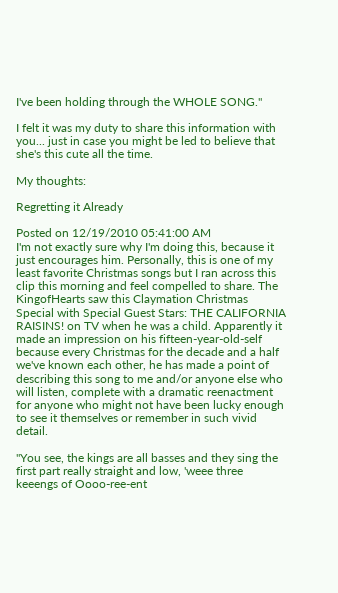I've been holding through the WHOLE SONG."

I felt it was my duty to share this information with you... just in case you might be led to believe that she's this cute all the time.

My thoughts:

Regretting it Already

Posted on 12/19/2010 05:41:00 AM
I'm not exactly sure why I'm doing this, because it just encourages him. Personally, this is one of my least favorite Christmas songs but I ran across this clip this morning and feel compelled to share. The KingofHearts saw this Claymation Christmas Special with Special Guest Stars: THE CALIFORNIA RAISINS! on TV when he was a child. Apparently it made an impression on his fifteen-year-old-self because every Christmas for the decade and a half we've known each other, he has made a point of describing this song to me and/or anyone else who will listen, complete with a dramatic reenactment for anyone who might not have been lucky enough to see it themselves or remember in such vivid detail.

"You see, the kings are all basses and they sing the first part really straight and low, 'weee three keeengs of Oooo-ree-ent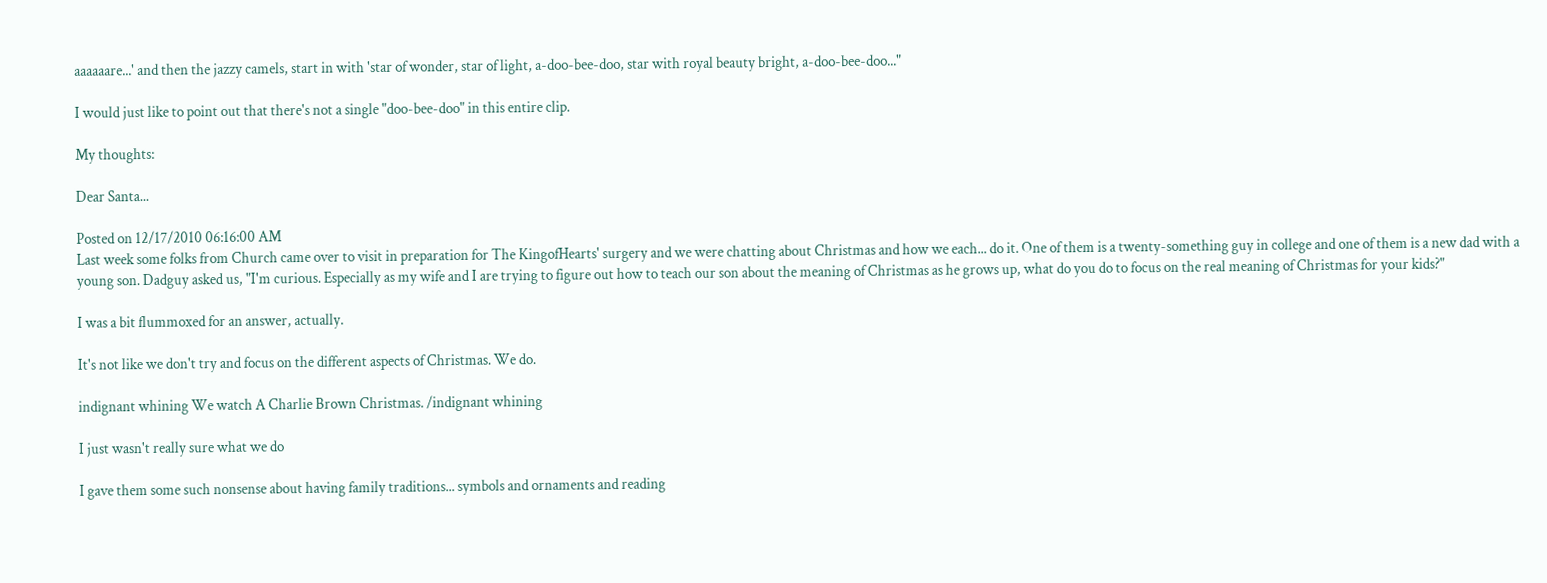aaaaaare...' and then the jazzy camels, start in with 'star of wonder, star of light, a-doo-bee-doo, star with royal beauty bright, a-doo-bee-doo..."

I would just like to point out that there's not a single "doo-bee-doo" in this entire clip.

My thoughts:

Dear Santa...

Posted on 12/17/2010 06:16:00 AM
Last week some folks from Church came over to visit in preparation for The KingofHearts' surgery and we were chatting about Christmas and how we each... do it. One of them is a twenty-something guy in college and one of them is a new dad with a young son. Dadguy asked us, "I'm curious. Especially as my wife and I are trying to figure out how to teach our son about the meaning of Christmas as he grows up, what do you do to focus on the real meaning of Christmas for your kids?"

I was a bit flummoxed for an answer, actually.

It's not like we don't try and focus on the different aspects of Christmas. We do.

indignant whining We watch A Charlie Brown Christmas. /indignant whining

I just wasn't really sure what we do

I gave them some such nonsense about having family traditions... symbols and ornaments and reading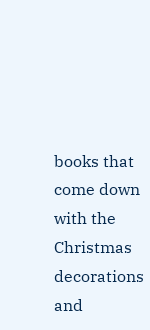books that come down with the Christmas decorations and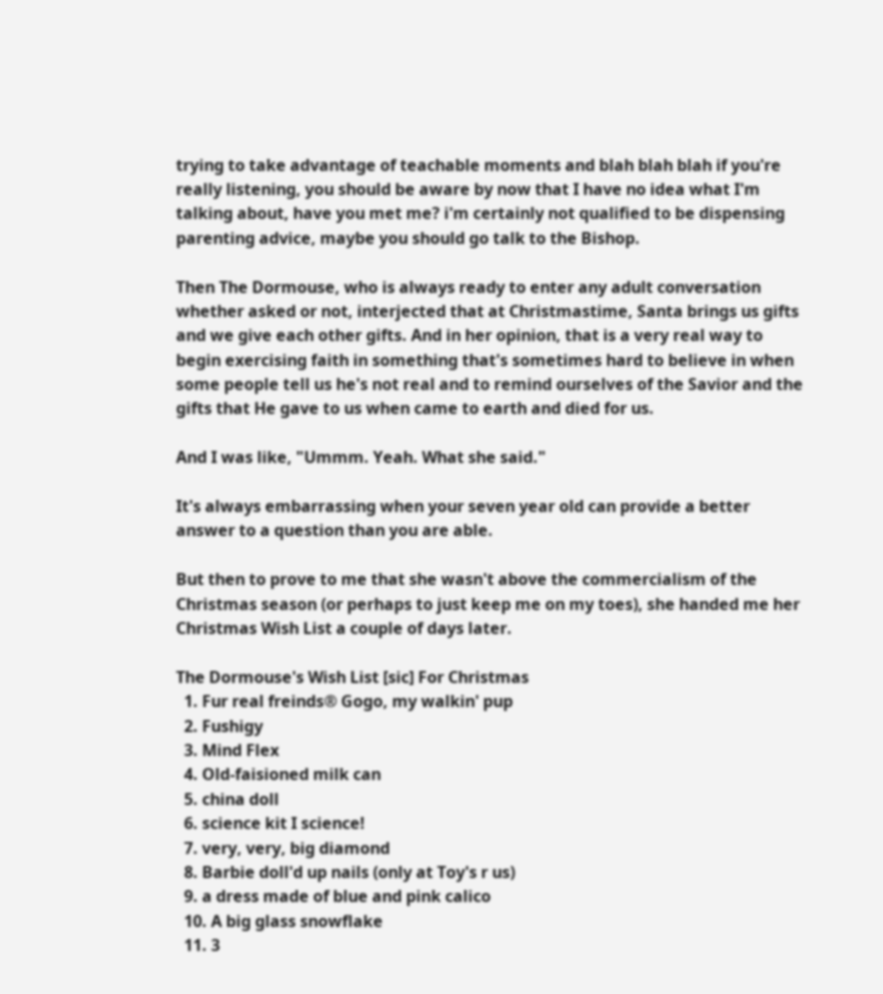trying to take advantage of teachable moments and blah blah blah if you're really listening, you should be aware by now that I have no idea what I'm talking about, have you met me? i'm certainly not qualified to be dispensing parenting advice, maybe you should go talk to the Bishop.

Then The Dormouse, who is always ready to enter any adult conversation whether asked or not, interjected that at Christmastime, Santa brings us gifts and we give each other gifts. And in her opinion, that is a very real way to begin exercising faith in something that's sometimes hard to believe in when some people tell us he's not real and to remind ourselves of the Savior and the gifts that He gave to us when came to earth and died for us.

And I was like, "Ummm. Yeah. What she said."

It's always embarrassing when your seven year old can provide a better answer to a question than you are able.

But then to prove to me that she wasn't above the commercialism of the Christmas season (or perhaps to just keep me on my toes), she handed me her Christmas Wish List a couple of days later.

The Dormouse's Wish List [sic] For Christmas
  1. Fur real freinds® Gogo, my walkin' pup
  2. Fushigy
  3. Mind Flex
  4. Old-faisioned milk can
  5. china doll
  6. science kit I science!
  7. very, very, big diamond
  8. Barbie doll'd up nails (only at Toy's r us)
  9. a dress made of blue and pink calico
  10. A big glass snowflake
  11. 3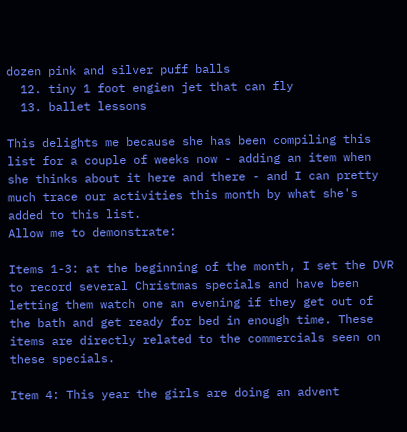dozen pink and silver puff balls
  12. tiny 1 foot engien jet that can fly
  13. ballet lessons

This delights me because she has been compiling this list for a couple of weeks now - adding an item when she thinks about it here and there - and I can pretty much trace our activities this month by what she's added to this list.
Allow me to demonstrate:

Items 1-3: at the beginning of the month, I set the DVR to record several Christmas specials and have been letting them watch one an evening if they get out of the bath and get ready for bed in enough time. These items are directly related to the commercials seen on these specials.

Item 4: This year the girls are doing an advent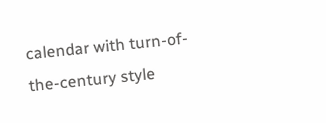calendar with turn-of-the-century style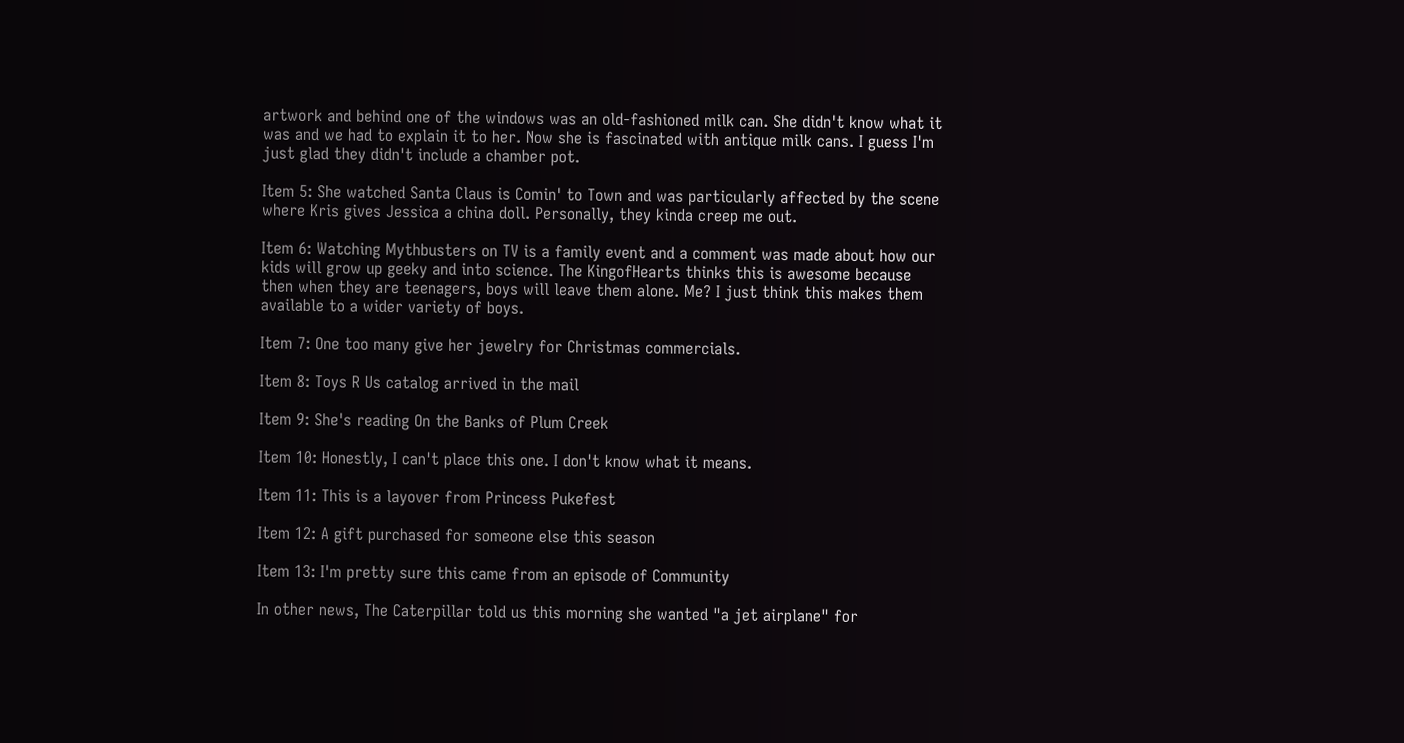artwork and behind one of the windows was an old-fashioned milk can. She didn't know what it was and we had to explain it to her. Now she is fascinated with antique milk cans. I guess I'm just glad they didn't include a chamber pot.

Item 5: She watched Santa Claus is Comin' to Town and was particularly affected by the scene where Kris gives Jessica a china doll. Personally, they kinda creep me out.

Item 6: Watching Mythbusters on TV is a family event and a comment was made about how our kids will grow up geeky and into science. The KingofHearts thinks this is awesome because then when they are teenagers, boys will leave them alone. Me? I just think this makes them available to a wider variety of boys.

Item 7: One too many give her jewelry for Christmas commercials.

Item 8: Toys R Us catalog arrived in the mail

Item 9: She's reading On the Banks of Plum Creek

Item 10: Honestly, I can't place this one. I don't know what it means.

Item 11: This is a layover from Princess Pukefest

Item 12: A gift purchased for someone else this season

Item 13: I'm pretty sure this came from an episode of Community

In other news, The Caterpillar told us this morning she wanted "a jet airplane" for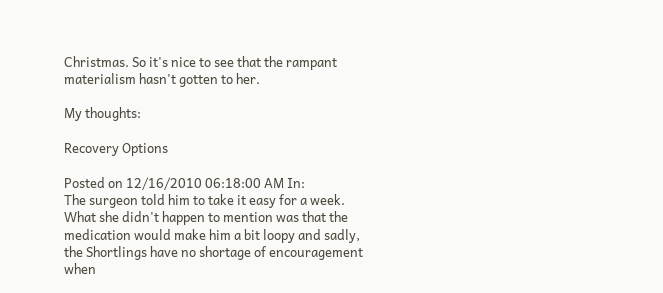Christmas. So it's nice to see that the rampant materialism hasn't gotten to her.

My thoughts:

Recovery Options

Posted on 12/16/2010 06:18:00 AM In:
The surgeon told him to take it easy for a week. What she didn't happen to mention was that the medication would make him a bit loopy and sadly, the Shortlings have no shortage of encouragement when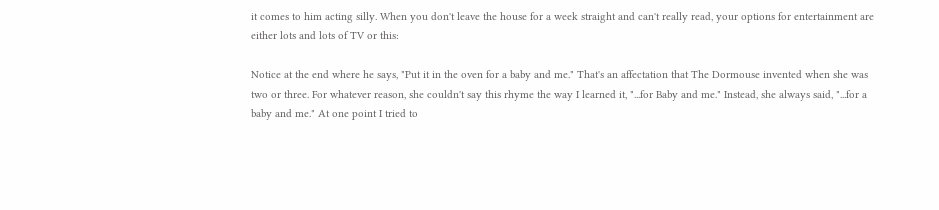it comes to him acting silly. When you don't leave the house for a week straight and can't really read, your options for entertainment are either lots and lots of TV or this:

Notice at the end where he says, "Put it in the oven for a baby and me." That's an affectation that The Dormouse invented when she was two or three. For whatever reason, she couldn't say this rhyme the way I learned it, "...for Baby and me." Instead, she always said, "...for a baby and me." At one point I tried to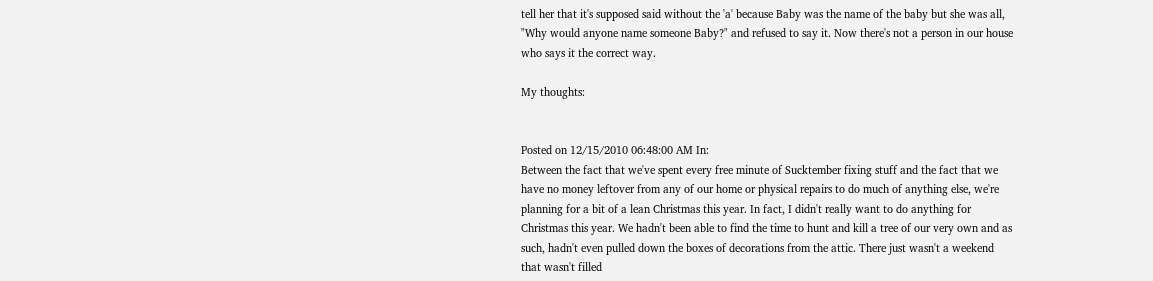tell her that it's supposed said without the 'a' because Baby was the name of the baby but she was all, "Why would anyone name someone Baby?" and refused to say it. Now there's not a person in our house who says it the correct way.

My thoughts:


Posted on 12/15/2010 06:48:00 AM In:
Between the fact that we've spent every free minute of Sucktember fixing stuff and the fact that we have no money leftover from any of our home or physical repairs to do much of anything else, we're planning for a bit of a lean Christmas this year. In fact, I didn't really want to do anything for Christmas this year. We hadn't been able to find the time to hunt and kill a tree of our very own and as such, hadn't even pulled down the boxes of decorations from the attic. There just wasn't a weekend that wasn't filled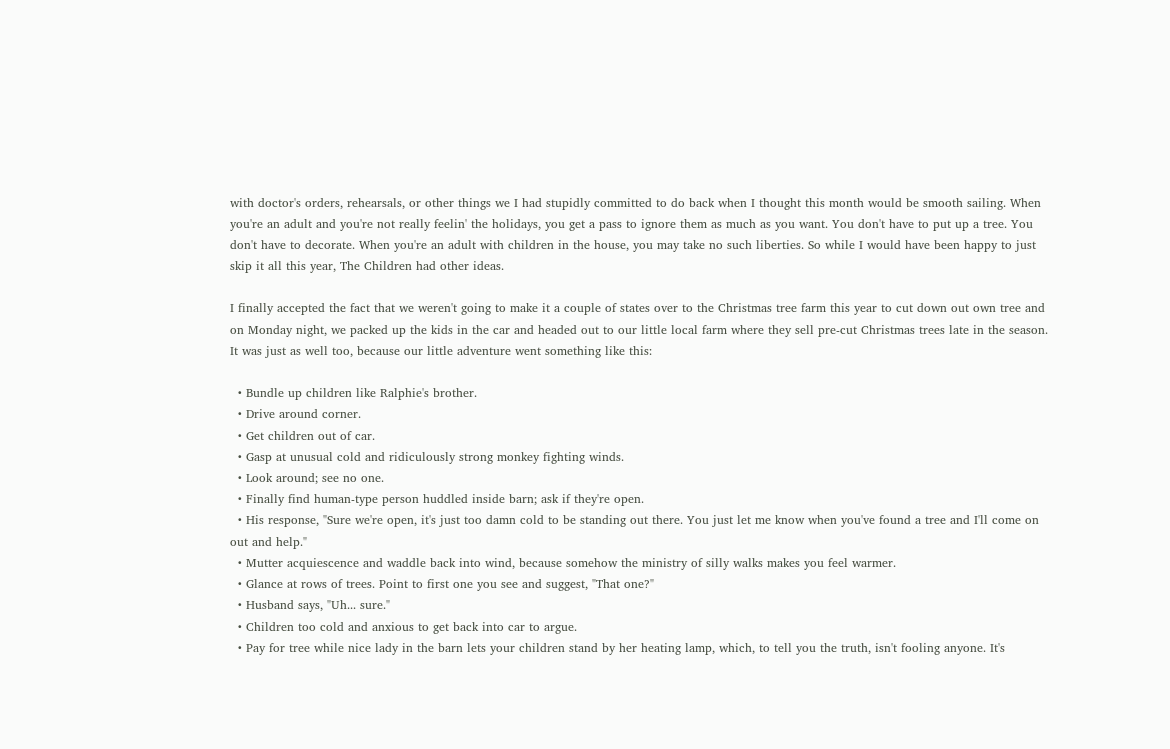with doctor's orders, rehearsals, or other things we I had stupidly committed to do back when I thought this month would be smooth sailing. When you're an adult and you're not really feelin' the holidays, you get a pass to ignore them as much as you want. You don't have to put up a tree. You don't have to decorate. When you're an adult with children in the house, you may take no such liberties. So while I would have been happy to just skip it all this year, The Children had other ideas.

I finally accepted the fact that we weren't going to make it a couple of states over to the Christmas tree farm this year to cut down out own tree and on Monday night, we packed up the kids in the car and headed out to our little local farm where they sell pre-cut Christmas trees late in the season. It was just as well too, because our little adventure went something like this:

  • Bundle up children like Ralphie's brother.
  • Drive around corner.
  • Get children out of car.
  • Gasp at unusual cold and ridiculously strong monkey fighting winds.
  • Look around; see no one.
  • Finally find human-type person huddled inside barn; ask if they're open.
  • His response, "Sure we're open, it's just too damn cold to be standing out there. You just let me know when you've found a tree and I'll come on out and help."
  • Mutter acquiescence and waddle back into wind, because somehow the ministry of silly walks makes you feel warmer.
  • Glance at rows of trees. Point to first one you see and suggest, "That one?"
  • Husband says, "Uh... sure."
  • Children too cold and anxious to get back into car to argue.
  • Pay for tree while nice lady in the barn lets your children stand by her heating lamp, which, to tell you the truth, isn't fooling anyone. It's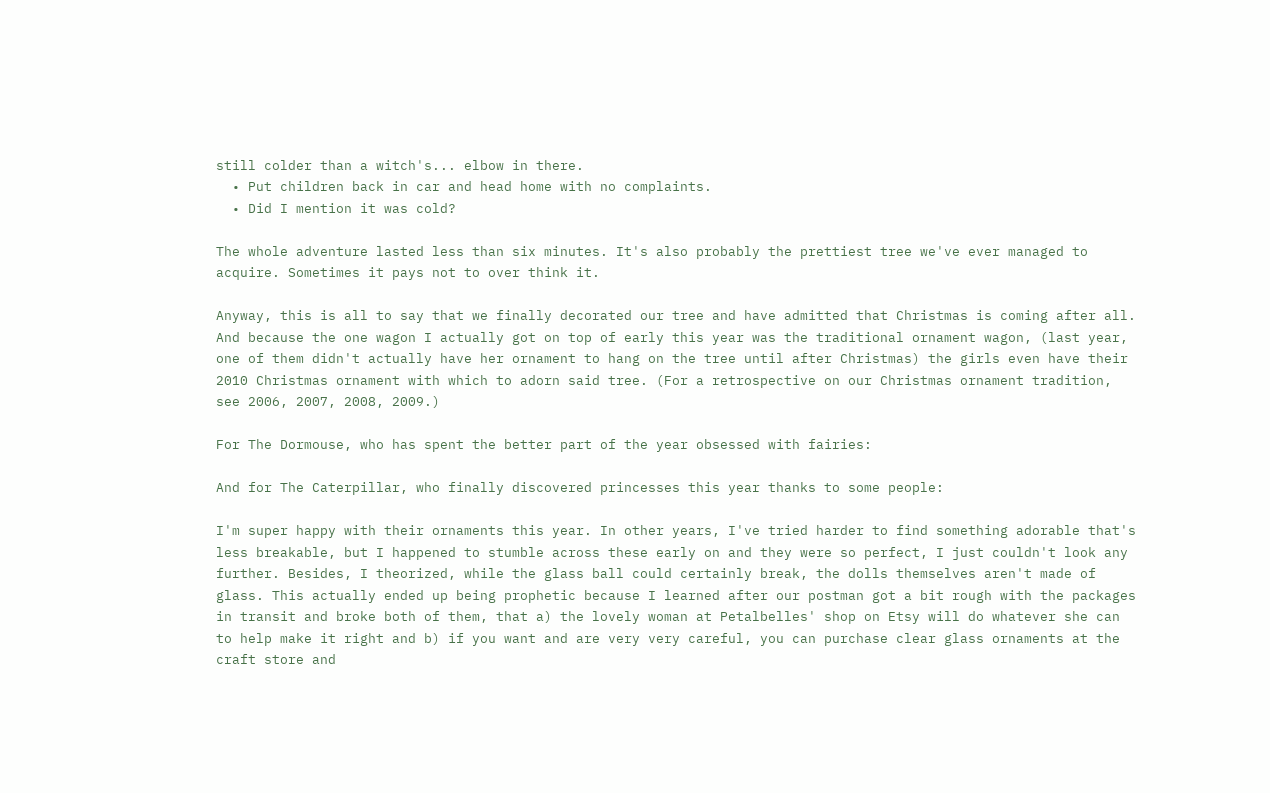still colder than a witch's... elbow in there.
  • Put children back in car and head home with no complaints.
  • Did I mention it was cold?

The whole adventure lasted less than six minutes. It's also probably the prettiest tree we've ever managed to acquire. Sometimes it pays not to over think it.

Anyway, this is all to say that we finally decorated our tree and have admitted that Christmas is coming after all. And because the one wagon I actually got on top of early this year was the traditional ornament wagon, (last year, one of them didn't actually have her ornament to hang on the tree until after Christmas) the girls even have their 2010 Christmas ornament with which to adorn said tree. (For a retrospective on our Christmas ornament tradition, see 2006, 2007, 2008, 2009.)

For The Dormouse, who has spent the better part of the year obsessed with fairies:

And for The Caterpillar, who finally discovered princesses this year thanks to some people:

I'm super happy with their ornaments this year. In other years, I've tried harder to find something adorable that's less breakable, but I happened to stumble across these early on and they were so perfect, I just couldn't look any further. Besides, I theorized, while the glass ball could certainly break, the dolls themselves aren't made of glass. This actually ended up being prophetic because I learned after our postman got a bit rough with the packages in transit and broke both of them, that a) the lovely woman at Petalbelles' shop on Etsy will do whatever she can to help make it right and b) if you want and are very very careful, you can purchase clear glass ornaments at the craft store and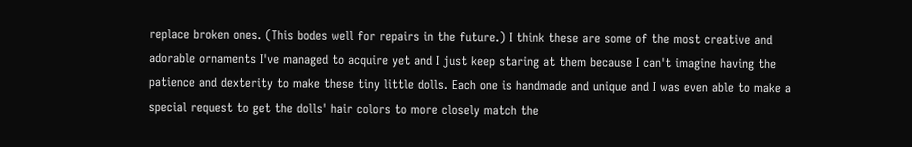replace broken ones. (This bodes well for repairs in the future.) I think these are some of the most creative and adorable ornaments I've managed to acquire yet and I just keep staring at them because I can't imagine having the patience and dexterity to make these tiny little dolls. Each one is handmade and unique and I was even able to make a special request to get the dolls' hair colors to more closely match the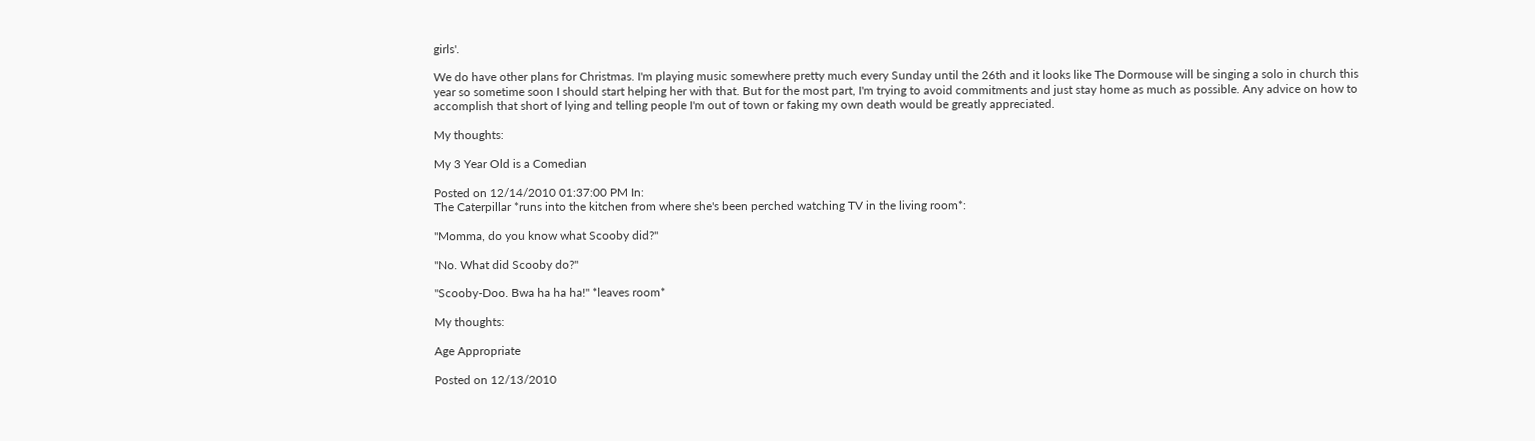girls'.

We do have other plans for Christmas. I'm playing music somewhere pretty much every Sunday until the 26th and it looks like The Dormouse will be singing a solo in church this year so sometime soon I should start helping her with that. But for the most part, I'm trying to avoid commitments and just stay home as much as possible. Any advice on how to accomplish that short of lying and telling people I'm out of town or faking my own death would be greatly appreciated.

My thoughts:

My 3 Year Old is a Comedian

Posted on 12/14/2010 01:37:00 PM In:
The Caterpillar *runs into the kitchen from where she's been perched watching TV in the living room*:

"Momma, do you know what Scooby did?"

"No. What did Scooby do?"

"Scooby-Doo. Bwa ha ha ha!" *leaves room*

My thoughts:

Age Appropriate

Posted on 12/13/2010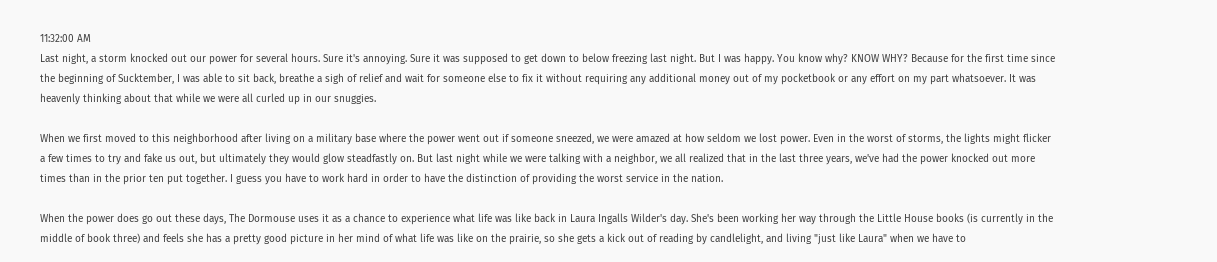11:32:00 AM
Last night, a storm knocked out our power for several hours. Sure it's annoying. Sure it was supposed to get down to below freezing last night. But I was happy. You know why? KNOW WHY? Because for the first time since the beginning of Sucktember, I was able to sit back, breathe a sigh of relief and wait for someone else to fix it without requiring any additional money out of my pocketbook or any effort on my part whatsoever. It was heavenly thinking about that while we were all curled up in our snuggies.

When we first moved to this neighborhood after living on a military base where the power went out if someone sneezed, we were amazed at how seldom we lost power. Even in the worst of storms, the lights might flicker a few times to try and fake us out, but ultimately they would glow steadfastly on. But last night while we were talking with a neighbor, we all realized that in the last three years, we've had the power knocked out more times than in the prior ten put together. I guess you have to work hard in order to have the distinction of providing the worst service in the nation.

When the power does go out these days, The Dormouse uses it as a chance to experience what life was like back in Laura Ingalls Wilder's day. She's been working her way through the Little House books (is currently in the middle of book three) and feels she has a pretty good picture in her mind of what life was like on the prairie, so she gets a kick out of reading by candlelight, and living "just like Laura" when we have to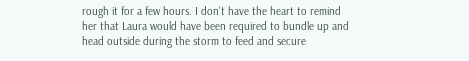rough it for a few hours. I don't have the heart to remind her that Laura would have been required to bundle up and head outside during the storm to feed and secure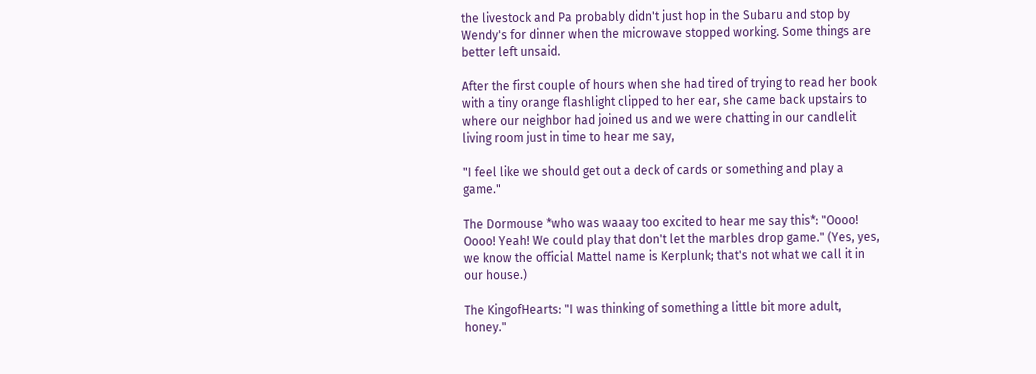the livestock and Pa probably didn't just hop in the Subaru and stop by Wendy's for dinner when the microwave stopped working. Some things are better left unsaid.

After the first couple of hours when she had tired of trying to read her book with a tiny orange flashlight clipped to her ear, she came back upstairs to where our neighbor had joined us and we were chatting in our candlelit living room just in time to hear me say,

"I feel like we should get out a deck of cards or something and play a game."

The Dormouse *who was waaay too excited to hear me say this*: "Oooo! Oooo! Yeah! We could play that don't let the marbles drop game." (Yes, yes, we know the official Mattel name is Kerplunk; that's not what we call it in our house.)

The KingofHearts: "I was thinking of something a little bit more adult, honey."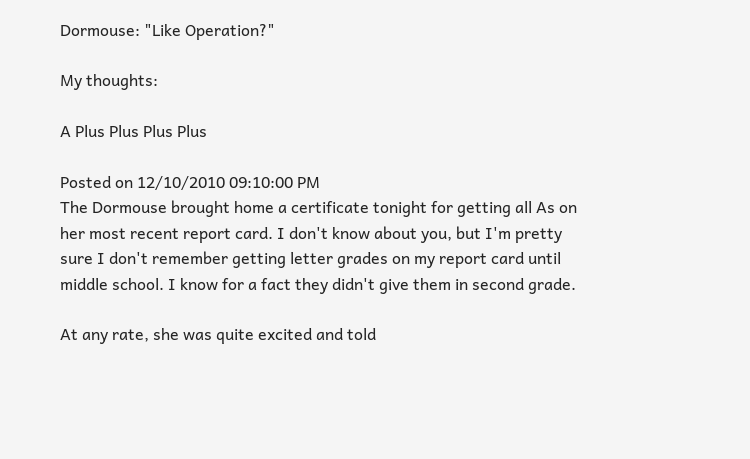Dormouse: "Like Operation?"

My thoughts:

A Plus Plus Plus Plus

Posted on 12/10/2010 09:10:00 PM
The Dormouse brought home a certificate tonight for getting all As on her most recent report card. I don't know about you, but I'm pretty sure I don't remember getting letter grades on my report card until middle school. I know for a fact they didn't give them in second grade.

At any rate, she was quite excited and told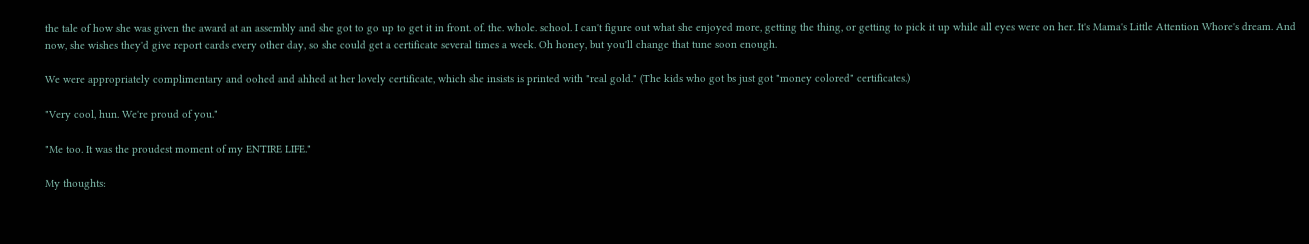the tale of how she was given the award at an assembly and she got to go up to get it in front. of. the. whole. school. I can't figure out what she enjoyed more, getting the thing, or getting to pick it up while all eyes were on her. It's Mama's Little Attention Whore's dream. And now, she wishes they'd give report cards every other day, so she could get a certificate several times a week. Oh honey, but you'll change that tune soon enough.

We were appropriately complimentary and oohed and ahhed at her lovely certificate, which she insists is printed with "real gold." (The kids who got bs just got "money colored" certificates.)

"Very cool, hun. We're proud of you."

"Me too. It was the proudest moment of my ENTIRE LIFE."

My thoughts: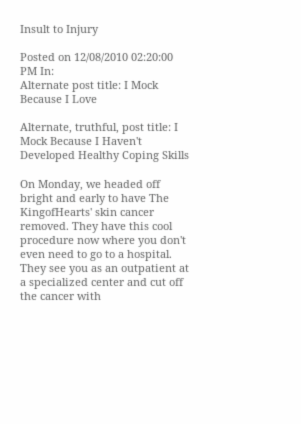Insult to Injury

Posted on 12/08/2010 02:20:00 PM In:
Alternate post title: I Mock Because I Love

Alternate, truthful, post title: I Mock Because I Haven't Developed Healthy Coping Skills

On Monday, we headed off bright and early to have The KingofHearts' skin cancer removed. They have this cool procedure now where you don't even need to go to a hospital. They see you as an outpatient at a specialized center and cut off the cancer with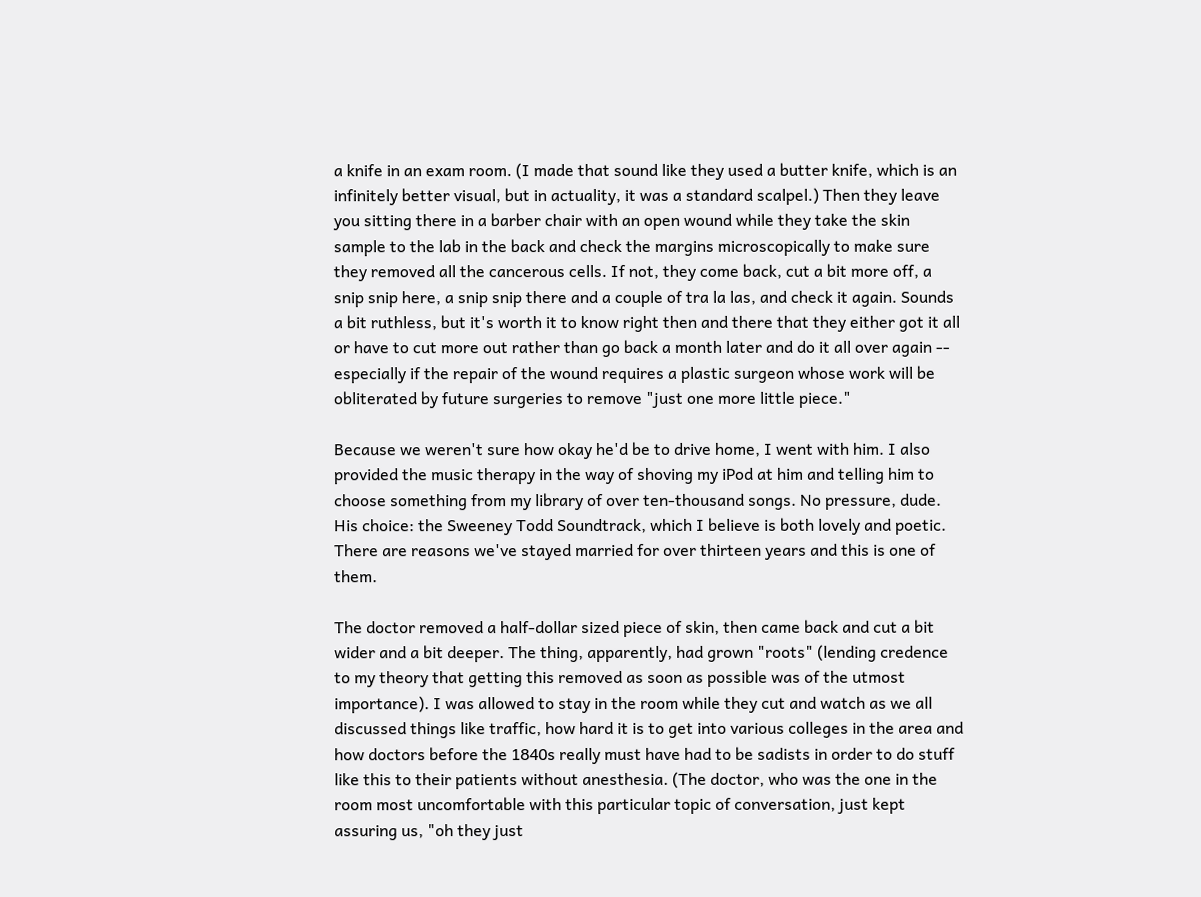a knife in an exam room. (I made that sound like they used a butter knife, which is an infinitely better visual, but in actuality, it was a standard scalpel.) Then they leave you sitting there in a barber chair with an open wound while they take the skin sample to the lab in the back and check the margins microscopically to make sure they removed all the cancerous cells. If not, they come back, cut a bit more off, a snip snip here, a snip snip there and a couple of tra la las, and check it again. Sounds a bit ruthless, but it's worth it to know right then and there that they either got it all or have to cut more out rather than go back a month later and do it all over again -- especially if the repair of the wound requires a plastic surgeon whose work will be obliterated by future surgeries to remove "just one more little piece."

Because we weren't sure how okay he'd be to drive home, I went with him. I also provided the music therapy in the way of shoving my iPod at him and telling him to choose something from my library of over ten-thousand songs. No pressure, dude. His choice: the Sweeney Todd Soundtrack, which I believe is both lovely and poetic. There are reasons we've stayed married for over thirteen years and this is one of them.

The doctor removed a half-dollar sized piece of skin, then came back and cut a bit wider and a bit deeper. The thing, apparently, had grown "roots" (lending credence to my theory that getting this removed as soon as possible was of the utmost importance). I was allowed to stay in the room while they cut and watch as we all discussed things like traffic, how hard it is to get into various colleges in the area and how doctors before the 1840s really must have had to be sadists in order to do stuff like this to their patients without anesthesia. (The doctor, who was the one in the room most uncomfortable with this particular topic of conversation, just kept assuring us, "oh they just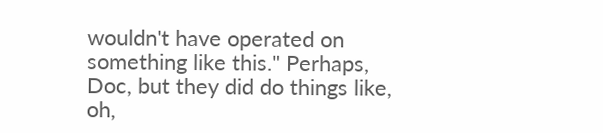wouldn't have operated on something like this." Perhaps, Doc, but they did do things like, oh,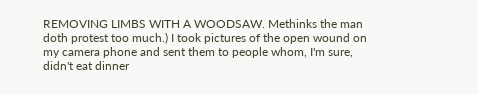REMOVING LIMBS WITH A WOODSAW. Methinks the man doth protest too much.) I took pictures of the open wound on my camera phone and sent them to people whom, I'm sure, didn't eat dinner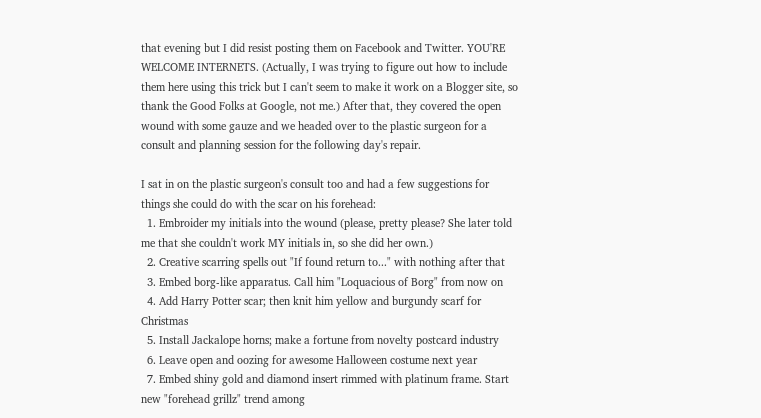that evening but I did resist posting them on Facebook and Twitter. YOU'RE WELCOME INTERNETS. (Actually, I was trying to figure out how to include them here using this trick but I can't seem to make it work on a Blogger site, so thank the Good Folks at Google, not me.) After that, they covered the open wound with some gauze and we headed over to the plastic surgeon for a consult and planning session for the following day's repair.

I sat in on the plastic surgeon's consult too and had a few suggestions for things she could do with the scar on his forehead:
  1. Embroider my initials into the wound (please, pretty please? She later told me that she couldn't work MY initials in, so she did her own.)
  2. Creative scarring spells out "If found return to..." with nothing after that
  3. Embed borg-like apparatus. Call him "Loquacious of Borg" from now on
  4. Add Harry Potter scar; then knit him yellow and burgundy scarf for Christmas
  5. Install Jackalope horns; make a fortune from novelty postcard industry
  6. Leave open and oozing for awesome Halloween costume next year
  7. Embed shiny gold and diamond insert rimmed with platinum frame. Start new "forehead grillz" trend among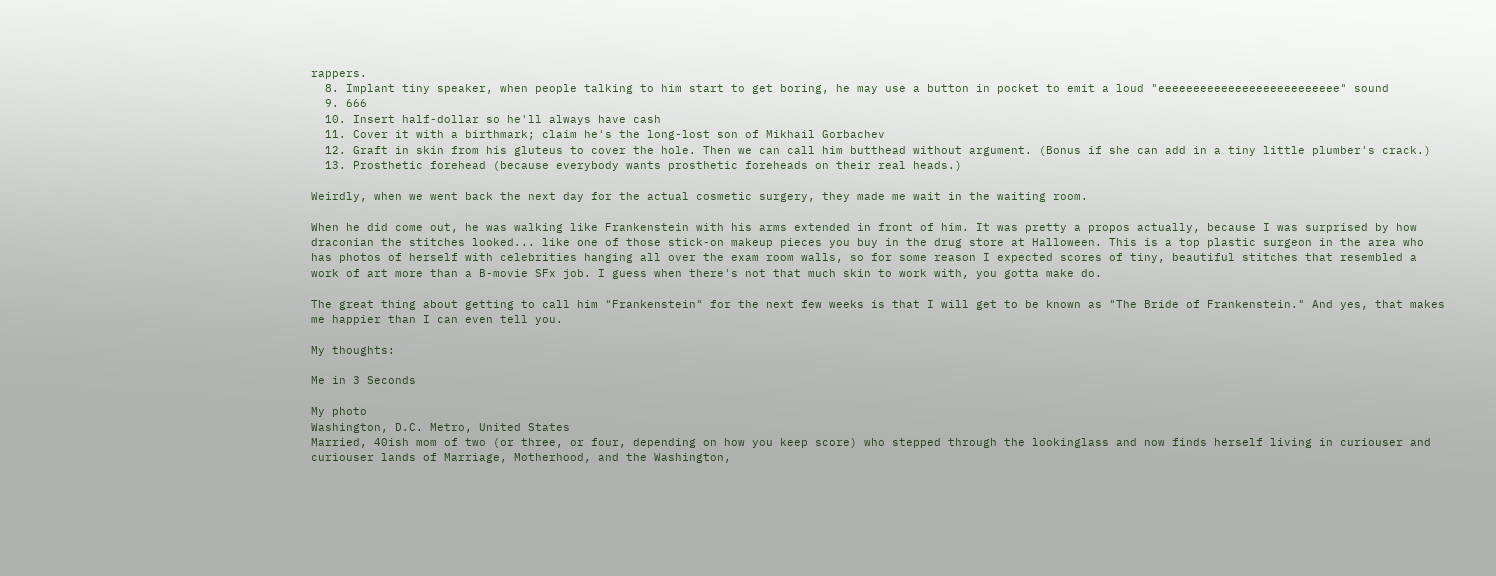rappers.
  8. Implant tiny speaker, when people talking to him start to get boring, he may use a button in pocket to emit a loud "eeeeeeeeeeeeeeeeeeeeeeeeee" sound
  9. 666
  10. Insert half-dollar so he'll always have cash
  11. Cover it with a birthmark; claim he's the long-lost son of Mikhail Gorbachev
  12. Graft in skin from his gluteus to cover the hole. Then we can call him butthead without argument. (Bonus if she can add in a tiny little plumber's crack.)
  13. Prosthetic forehead (because everybody wants prosthetic foreheads on their real heads.)

Weirdly, when we went back the next day for the actual cosmetic surgery, they made me wait in the waiting room.

When he did come out, he was walking like Frankenstein with his arms extended in front of him. It was pretty a propos actually, because I was surprised by how draconian the stitches looked... like one of those stick-on makeup pieces you buy in the drug store at Halloween. This is a top plastic surgeon in the area who has photos of herself with celebrities hanging all over the exam room walls, so for some reason I expected scores of tiny, beautiful stitches that resembled a work of art more than a B-movie SFx job. I guess when there's not that much skin to work with, you gotta make do.

The great thing about getting to call him "Frankenstein" for the next few weeks is that I will get to be known as "The Bride of Frankenstein." And yes, that makes me happier than I can even tell you.

My thoughts:

Me in 3 Seconds

My photo
Washington, D.C. Metro, United States
Married, 40ish mom of two (or three, or four, depending on how you keep score) who stepped through the lookinglass and now finds herself living in curiouser and curiouser lands of Marriage, Motherhood, and the Washington,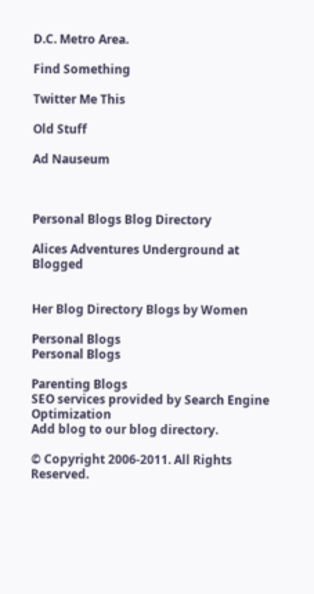D.C. Metro Area.

Find Something

Twitter Me This

Old Stuff

Ad Nauseum



Personal Blogs Blog Directory

Alices Adventures Underground at Blogged


Her Blog Directory Blogs by Women

Personal Blogs
Personal Blogs

Parenting Blogs
SEO services provided by Search Engine Optimization
Add blog to our blog directory.

© Copyright 2006-2011. All Rights Reserved.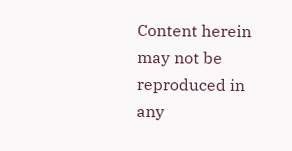Content herein may not be reproduced in any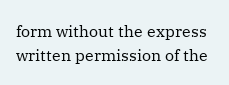form without the express written permission of the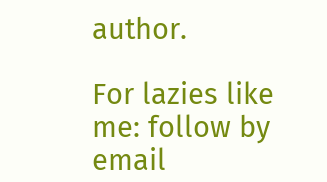author.

For lazies like me: follow by email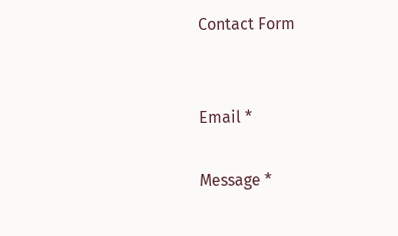Contact Form


Email *

Message *